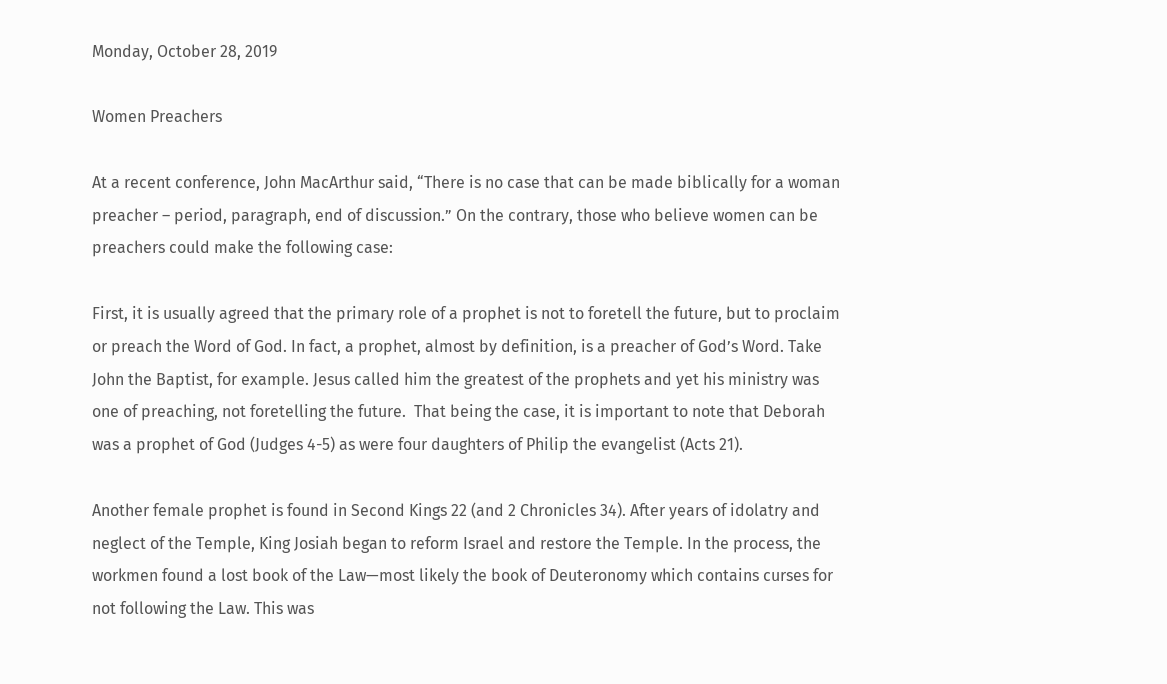Monday, October 28, 2019

Women Preachers

At a recent conference, John MacArthur said, “There is no case that can be made biblically for a woman preacher – period, paragraph, end of discussion.” On the contrary, those who believe women can be preachers could make the following case:

First, it is usually agreed that the primary role of a prophet is not to foretell the future, but to proclaim or preach the Word of God. In fact, a prophet, almost by definition, is a preacher of God’s Word. Take John the Baptist, for example. Jesus called him the greatest of the prophets and yet his ministry was one of preaching, not foretelling the future.  That being the case, it is important to note that Deborah was a prophet of God (Judges 4-5) as were four daughters of Philip the evangelist (Acts 21).

Another female prophet is found in Second Kings 22 (and 2 Chronicles 34). After years of idolatry and neglect of the Temple, King Josiah began to reform Israel and restore the Temple. In the process, the workmen found a lost book of the Law—most likely the book of Deuteronomy which contains curses for not following the Law. This was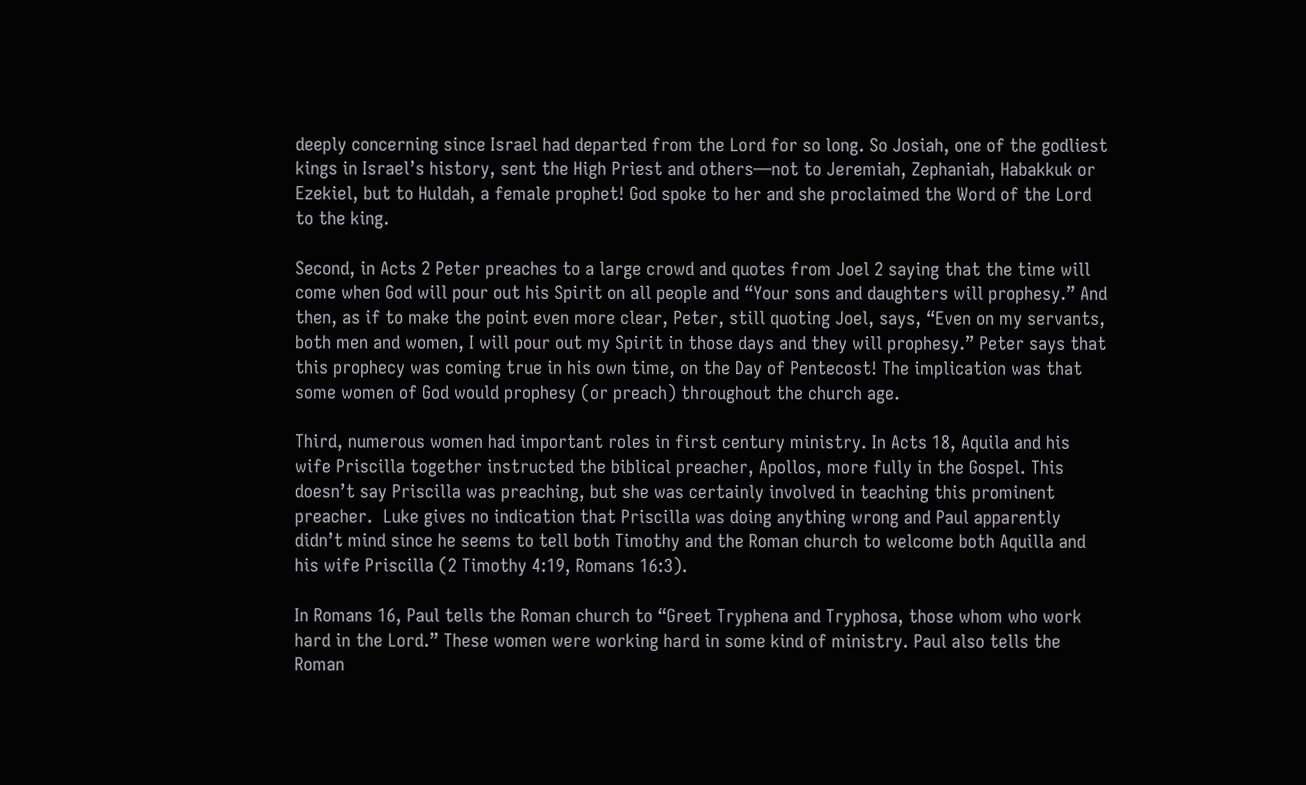deeply concerning since Israel had departed from the Lord for so long. So Josiah, one of the godliest kings in Israel’s history, sent the High Priest and others—not to Jeremiah, Zephaniah, Habakkuk or Ezekiel, but to Huldah, a female prophet! God spoke to her and she proclaimed the Word of the Lord to the king.

Second, in Acts 2 Peter preaches to a large crowd and quotes from Joel 2 saying that the time will come when God will pour out his Spirit on all people and “Your sons and daughters will prophesy.” And then, as if to make the point even more clear, Peter, still quoting Joel, says, “Even on my servants, both men and women, I will pour out my Spirit in those days and they will prophesy.” Peter says that this prophecy was coming true in his own time, on the Day of Pentecost! The implication was that some women of God would prophesy (or preach) throughout the church age.

Third, numerous women had important roles in first century ministry. In Acts 18, Aquila and his wife Priscilla together instructed the biblical preacher, Apollos, more fully in the Gospel. This doesn’t say Priscilla was preaching, but she was certainly involved in teaching this prominent preacher.  Luke gives no indication that Priscilla was doing anything wrong and Paul apparently didn’t mind since he seems to tell both Timothy and the Roman church to welcome both Aquilla and his wife Priscilla (2 Timothy 4:19, Romans 16:3).

In Romans 16, Paul tells the Roman church to “Greet Tryphena and Tryphosa, those whom who work hard in the Lord.” These women were working hard in some kind of ministry. Paul also tells the Roman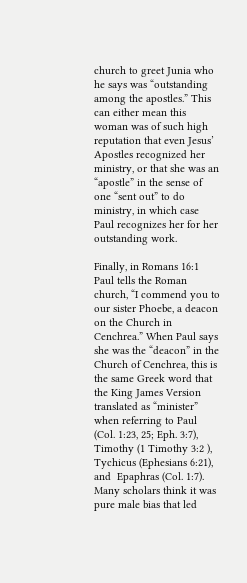church to greet Junia who he says was “outstanding among the apostles.” This can either mean this woman was of such high reputation that even Jesus’ Apostles recognized her ministry, or that she was an “apostle” in the sense of one “sent out” to do ministry, in which case Paul recognizes her for her outstanding work.

Finally, in Romans 16:1 Paul tells the Roman church, “I commend you to our sister Phoebe, a deacon on the Church in Cenchrea.” When Paul says she was the “deacon” in the Church of Cenchrea, this is the same Greek word that the King James Version translated as “minister” when referring to Paul (Col. 1:23, 25; Eph. 3:7), Timothy (1 Timothy 3:2 ), Tychicus (Ephesians 6:21), and  Epaphras (Col. 1:7). Many scholars think it was pure male bias that led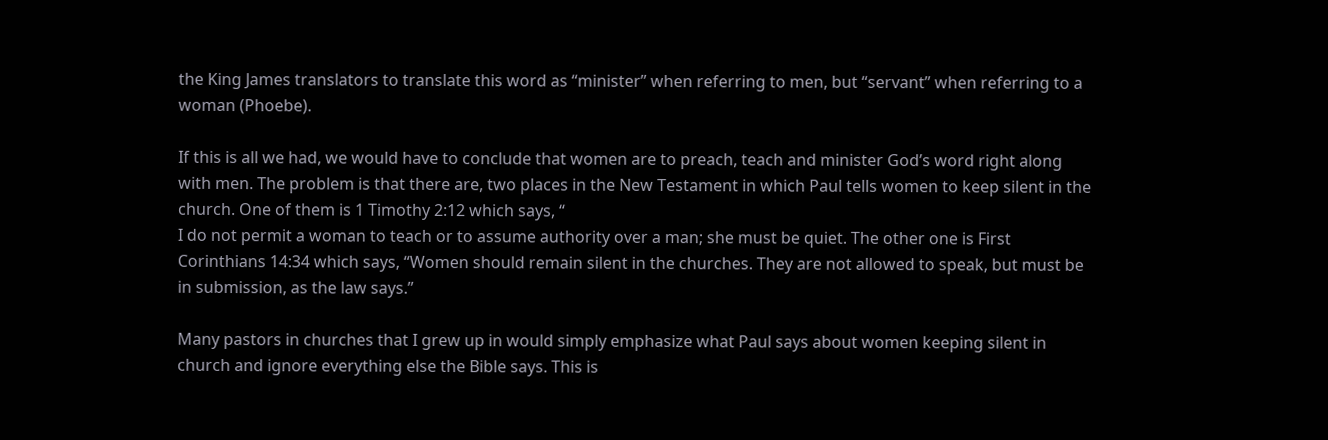the King James translators to translate this word as “minister” when referring to men, but “servant” when referring to a woman (Phoebe).

If this is all we had, we would have to conclude that women are to preach, teach and minister God’s word right along with men. The problem is that there are, two places in the New Testament in which Paul tells women to keep silent in the church. One of them is 1 Timothy 2:12 which says, “
I do not permit a woman to teach or to assume authority over a man; she must be quiet. The other one is First Corinthians 14:34 which says, “Women should remain silent in the churches. They are not allowed to speak, but must be in submission, as the law says.”

Many pastors in churches that I grew up in would simply emphasize what Paul says about women keeping silent in church and ignore everything else the Bible says. This is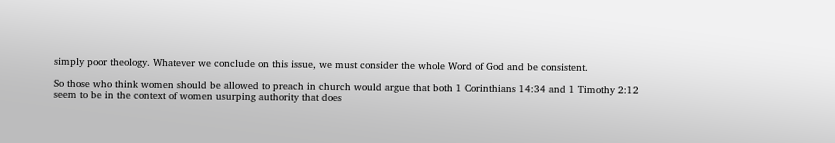simply poor theology. Whatever we conclude on this issue, we must consider the whole Word of God and be consistent.

So those who think women should be allowed to preach in church would argue that both 1 Corinthians 14:34 and 1 Timothy 2:12 seem to be in the context of women usurping authority that does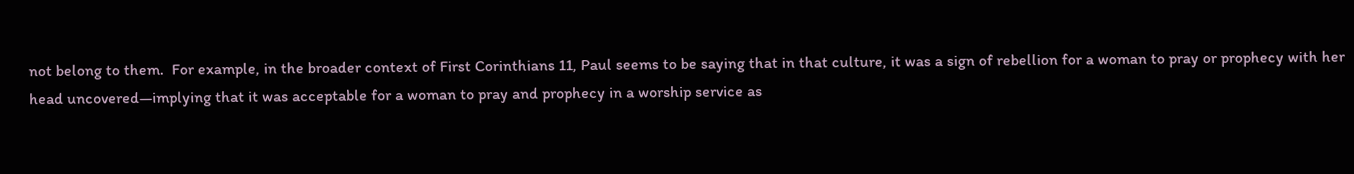not belong to them.  For example, in the broader context of First Corinthians 11, Paul seems to be saying that in that culture, it was a sign of rebellion for a woman to pray or prophecy with her head uncovered—implying that it was acceptable for a woman to pray and prophecy in a worship service as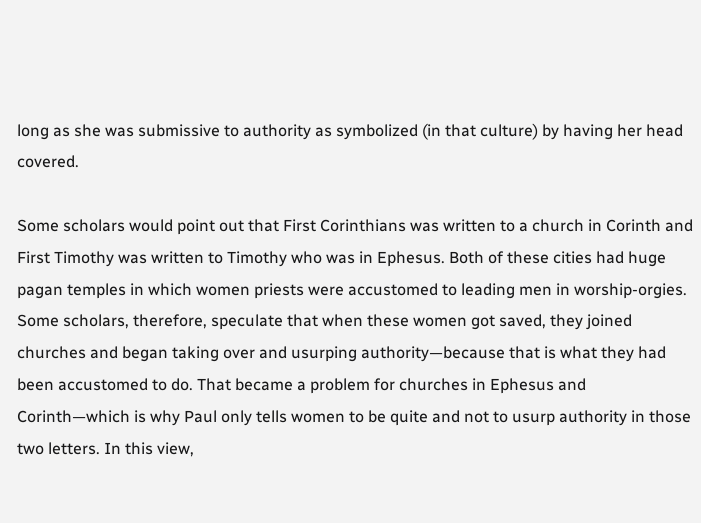long as she was submissive to authority as symbolized (in that culture) by having her head covered.

Some scholars would point out that First Corinthians was written to a church in Corinth and First Timothy was written to Timothy who was in Ephesus. Both of these cities had huge pagan temples in which women priests were accustomed to leading men in worship-orgies. Some scholars, therefore, speculate that when these women got saved, they joined churches and began taking over and usurping authority—because that is what they had been accustomed to do. That became a problem for churches in Ephesus and Corinth—which is why Paul only tells women to be quite and not to usurp authority in those two letters. In this view,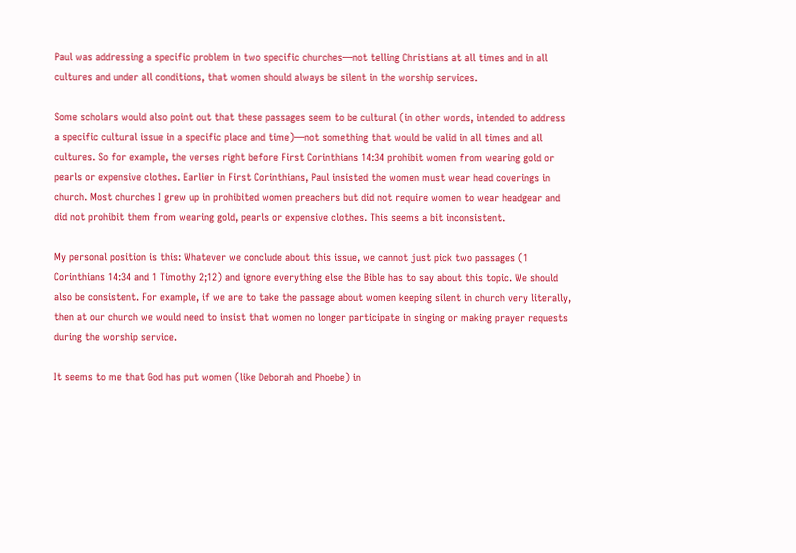Paul was addressing a specific problem in two specific churches—not telling Christians at all times and in all cultures and under all conditions, that women should always be silent in the worship services.

Some scholars would also point out that these passages seem to be cultural (in other words, intended to address a specific cultural issue in a specific place and time)—not something that would be valid in all times and all cultures. So for example, the verses right before First Corinthians 14:34 prohibit women from wearing gold or pearls or expensive clothes. Earlier in First Corinthians, Paul insisted the women must wear head coverings in church. Most churches I grew up in prohibited women preachers but did not require women to wear headgear and did not prohibit them from wearing gold, pearls or expensive clothes. This seems a bit inconsistent.

My personal position is this: Whatever we conclude about this issue, we cannot just pick two passages (1 Corinthians 14:34 and 1 Timothy 2;12) and ignore everything else the Bible has to say about this topic. We should also be consistent. For example, if we are to take the passage about women keeping silent in church very literally, then at our church we would need to insist that women no longer participate in singing or making prayer requests during the worship service.

It seems to me that God has put women (like Deborah and Phoebe) in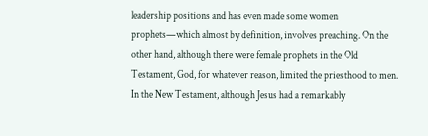leadership positions and has even made some women prophets—which almost by definition, involves preaching. On the other hand, although there were female prophets in the Old Testament, God, for whatever reason, limited the priesthood to men. In the New Testament, although Jesus had a remarkably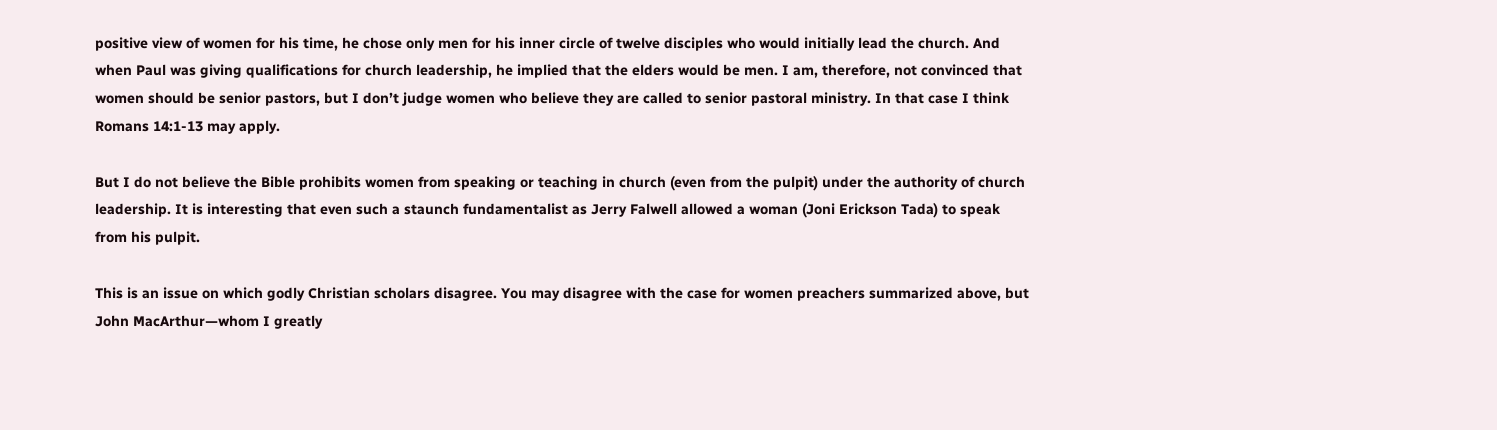positive view of women for his time, he chose only men for his inner circle of twelve disciples who would initially lead the church. And when Paul was giving qualifications for church leadership, he implied that the elders would be men. I am, therefore, not convinced that women should be senior pastors, but I don’t judge women who believe they are called to senior pastoral ministry. In that case I think Romans 14:1-13 may apply.

But I do not believe the Bible prohibits women from speaking or teaching in church (even from the pulpit) under the authority of church leadership. It is interesting that even such a staunch fundamentalist as Jerry Falwell allowed a woman (Joni Erickson Tada) to speak from his pulpit.

This is an issue on which godly Christian scholars disagree. You may disagree with the case for women preachers summarized above, but John MacArthur—whom I greatly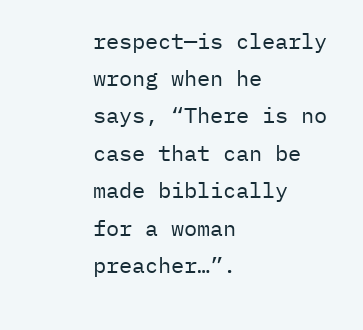respect—is clearly wrong when he says, “There is no case that can be made biblically for a woman preacher…”.